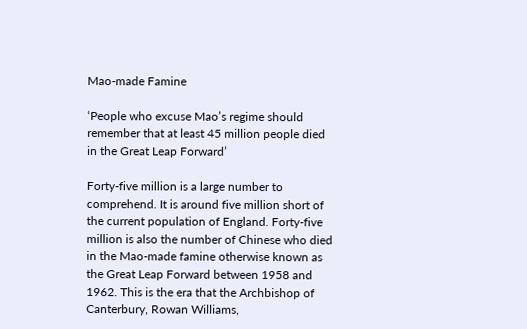Mao-made Famine

‘People who excuse Mao’s regime should remember that at least 45 million people died in the Great Leap Forward’

Forty-five million is a large number to comprehend. It is around five million short of the current population of England. Forty-five million is also the number of Chinese who died in the Mao-made famine otherwise known as the Great Leap Forward between 1958 and 1962. This is the era that the Archbishop of Canterbury, Rowan Williams,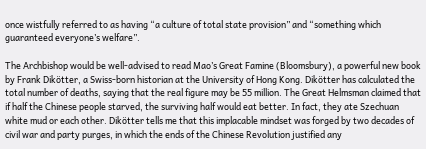once wistfully referred to as having “a culture of total state provision” and “something which guaranteed everyone’s welfare”.

The Archbishop would be well-advised to read Mao’s Great Famine (Bloomsbury), a powerful new book by Frank Dikötter, a Swiss-born historian at the University of Hong Kong. Dikötter has calculated the total number of deaths, saying that the real figure may be 55 million. The Great Helmsman claimed that if half the Chinese people starved, the surviving half would eat better. In fact, they ate Szechuan white mud or each other. Dikötter tells me that this implacable mindset was forged by two decades of civil war and party purges, in which the ends of the Chinese Revolution justified any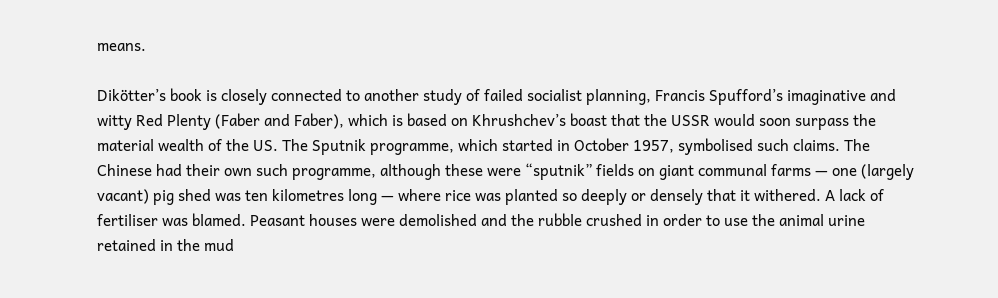means.

Dikötter’s book is closely connected to another study of failed socialist planning, Francis Spufford’s imaginative and witty Red Plenty (Faber and Faber), which is based on Khrushchev’s boast that the USSR would soon surpass the material wealth of the US. The Sputnik programme, which started in October 1957, symbolised such claims. The Chinese had their own such programme, although these were “sputnik” fields on giant communal farms — one (largely vacant) pig shed was ten kilometres long — where rice was planted so deeply or densely that it withered. A lack of fertiliser was blamed. Peasant houses were demolished and the rubble crushed in order to use the animal urine retained in the mud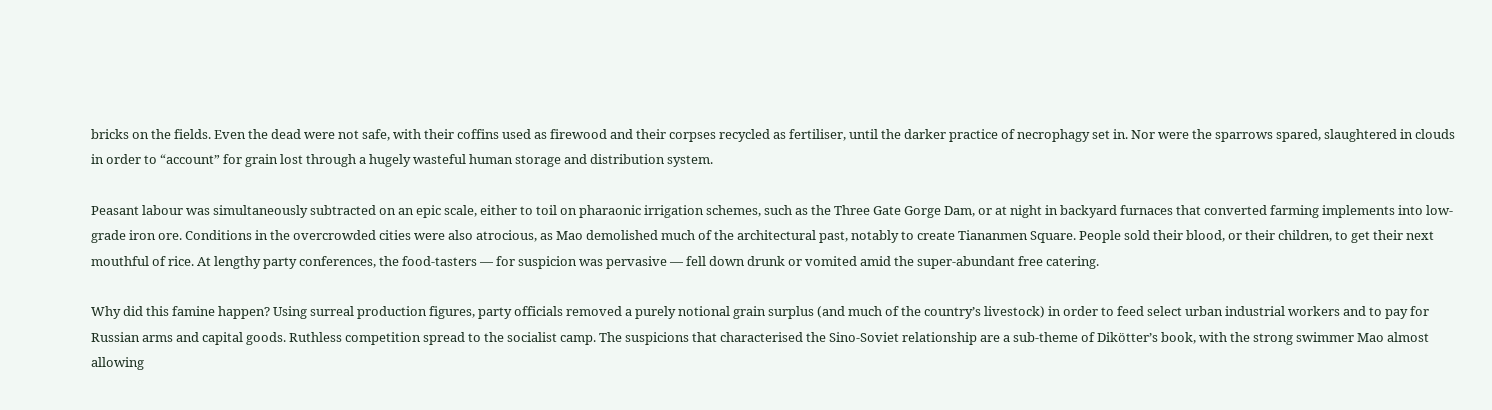bricks on the fields. Even the dead were not safe, with their coffins used as firewood and their corpses recycled as fertiliser, until the darker practice of necrophagy set in. Nor were the sparrows spared, slaughtered in clouds in order to “account” for grain lost through a hugely wasteful human storage and distribution system.

Peasant labour was simultaneously subtracted on an epic scale, either to toil on pharaonic irrigation schemes, such as the Three Gate Gorge Dam, or at night in backyard furnaces that converted farming implements into low-grade iron ore. Conditions in the overcrowded cities were also atrocious, as Mao demolished much of the architectural past, notably to create Tiananmen Square. People sold their blood, or their children, to get their next mouthful of rice. At lengthy party conferences, the food-tasters — for suspicion was pervasive — fell down drunk or vomited amid the super-abundant free catering.

Why did this famine happen? Using surreal production figures, party officials removed a purely notional grain surplus (and much of the country’s livestock) in order to feed select urban industrial workers and to pay for Russian arms and capital goods. Ruthless competition spread to the socialist camp. The suspicions that characterised the Sino-Soviet relationship are a sub-theme of Dikötter’s book, with the strong swimmer Mao almost allowing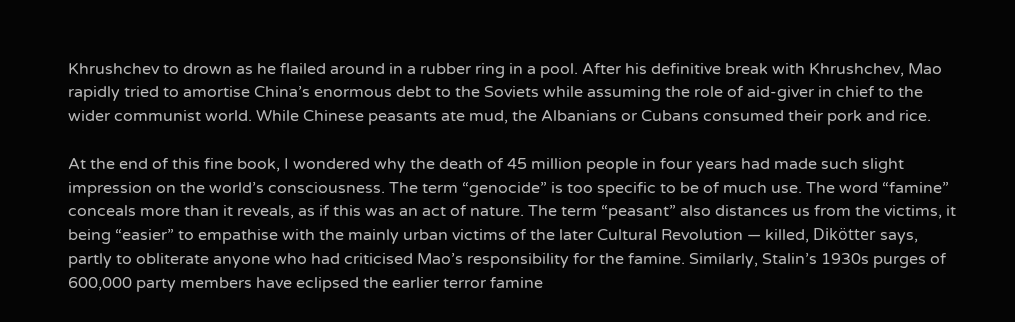Khrushchev to drown as he flailed around in a rubber ring in a pool. After his definitive break with Khrushchev, Mao rapidly tried to amortise China’s enormous debt to the Soviets while assuming the role of aid-giver in chief to the wider communist world. While Chinese peasants ate mud, the Albanians or Cubans consumed their pork and rice.

At the end of this fine book, I wondered why the death of 45 million people in four years had made such slight impression on the world’s consciousness. The term “genocide” is too specific to be of much use. The word “famine” conceals more than it reveals, as if this was an act of nature. The term “peasant” also distances us from the victims, it being “easier” to empathise with the mainly urban victims of the later Cultural Revolution — killed, Dikötter says, partly to obliterate anyone who had criticised Mao’s responsibility for the famine. Similarly, Stalin’s 1930s purges of 600,000 party members have eclipsed the earlier terror famine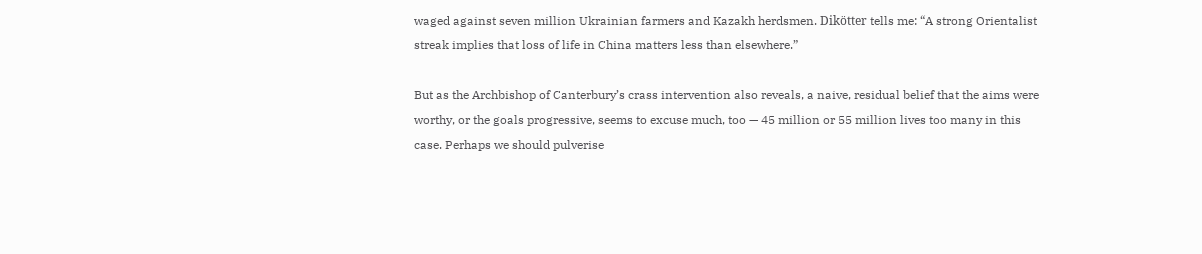waged against seven million Ukrainian farmers and Kazakh herdsmen. Dikötter tells me: “A strong Orientalist streak implies that loss of life in China matters less than elsewhere.”

But as the Archbishop of Canterbury’s crass intervention also reveals, a naive, residual belief that the aims were worthy, or the goals progressive, seems to excuse much, too — 45 million or 55 million lives too many in this case. Perhaps we should pulverise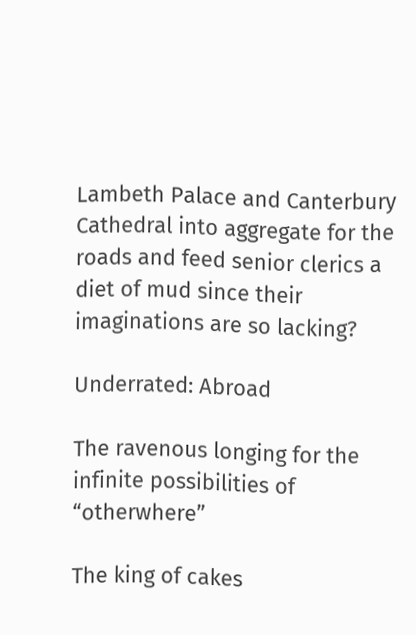Lambeth Palace and Canterbury Cathedral into aggregate for the roads and feed senior clerics a diet of mud since their imaginations are so lacking?

Underrated: Abroad

The ravenous longing for the infinite possibilities of “otherwhere”

The king of cakes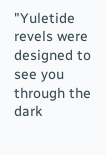"Yuletide revels were designed to see you through the dark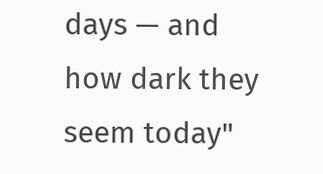days — and how dark they seem today"